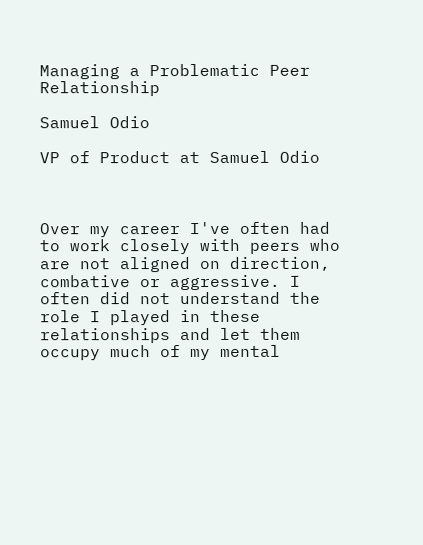Managing a Problematic Peer Relationship

Samuel Odio

VP of Product at Samuel Odio



Over my career I've often had to work closely with peers who are not aligned on direction, combative or aggressive. I often did not understand the role I played in these relationships and let them occupy much of my mental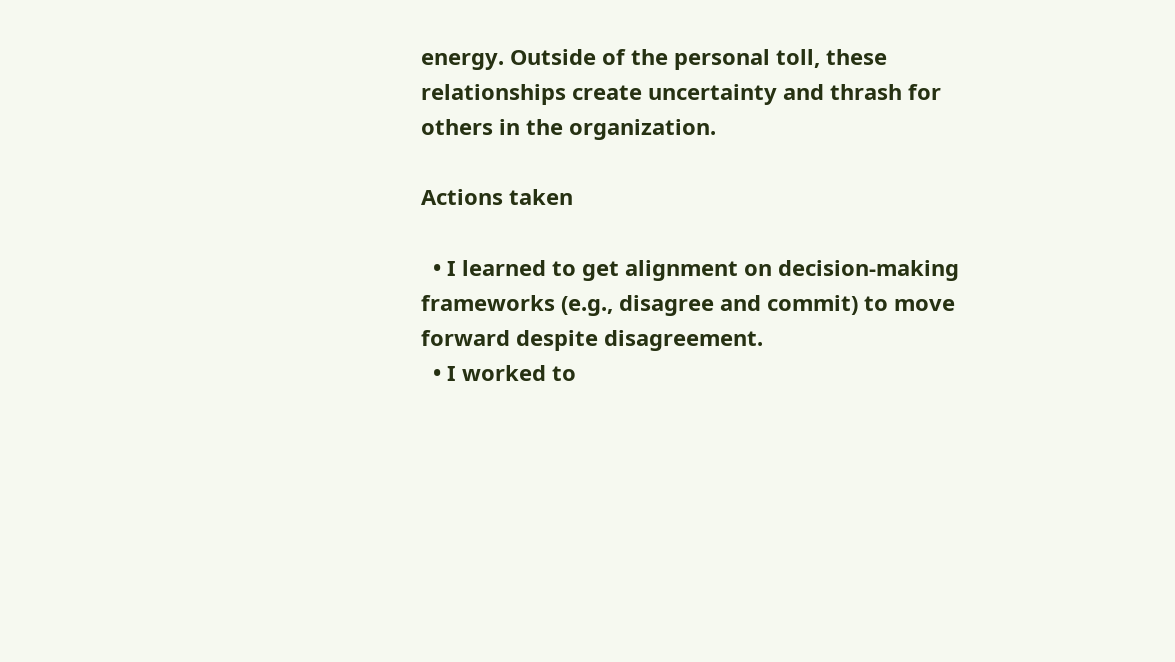energy. Outside of the personal toll, these relationships create uncertainty and thrash for others in the organization.

Actions taken

  • I learned to get alignment on decision-making frameworks (e.g., disagree and commit) to move forward despite disagreement.
  • I worked to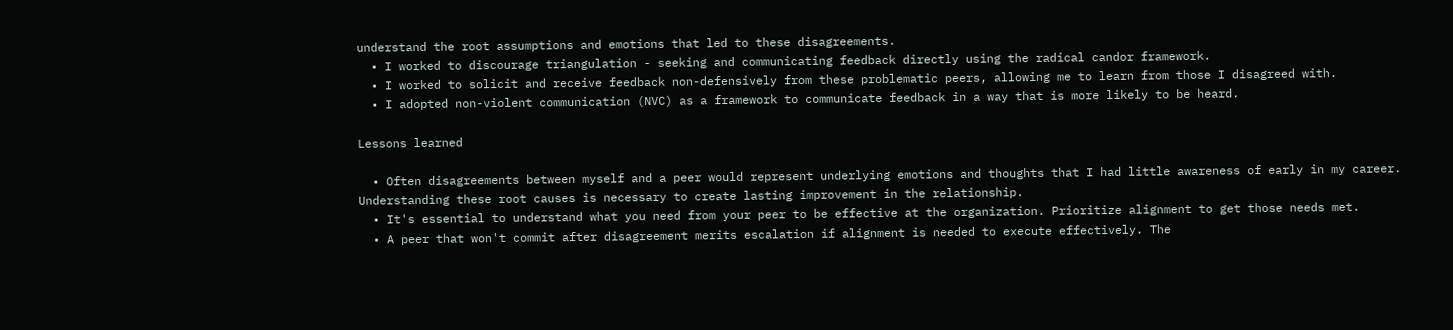understand the root assumptions and emotions that led to these disagreements.
  • I worked to discourage triangulation - seeking and communicating feedback directly using the radical candor framework.
  • I worked to solicit and receive feedback non-defensively from these problematic peers, allowing me to learn from those I disagreed with.
  • I adopted non-violent communication (NVC) as a framework to communicate feedback in a way that is more likely to be heard.

Lessons learned

  • Often disagreements between myself and a peer would represent underlying emotions and thoughts that I had little awareness of early in my career. Understanding these root causes is necessary to create lasting improvement in the relationship.
  • It's essential to understand what you need from your peer to be effective at the organization. Prioritize alignment to get those needs met.
  • A peer that won't commit after disagreement merits escalation if alignment is needed to execute effectively. The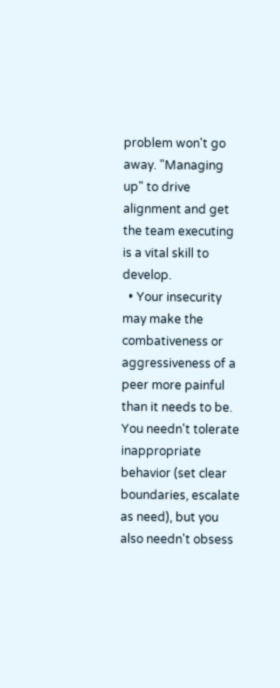problem won't go away. "Managing up" to drive alignment and get the team executing is a vital skill to develop.
  • Your insecurity may make the combativeness or aggressiveness of a peer more painful than it needs to be. You needn't tolerate inappropriate behavior (set clear boundaries, escalate as need), but you also needn't obsess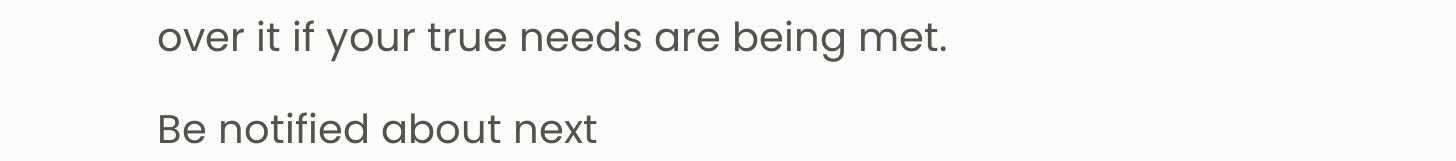over it if your true needs are being met.

Be notified about next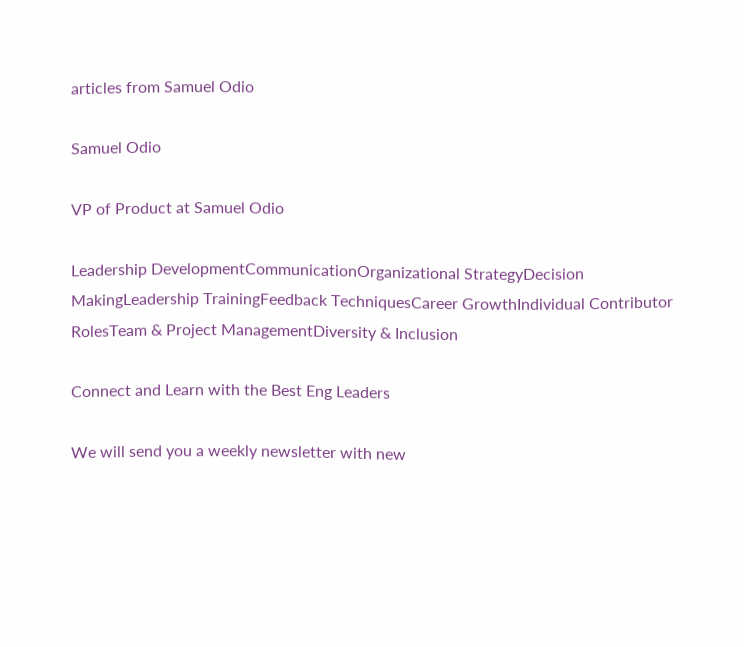articles from Samuel Odio

Samuel Odio

VP of Product at Samuel Odio

Leadership DevelopmentCommunicationOrganizational StrategyDecision MakingLeadership TrainingFeedback TechniquesCareer GrowthIndividual Contributor RolesTeam & Project ManagementDiversity & Inclusion

Connect and Learn with the Best Eng Leaders

We will send you a weekly newsletter with new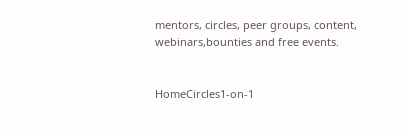mentors, circles, peer groups, content, webinars,bounties and free events.


HomeCircles1-on-1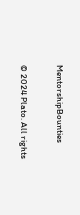MentorshipBounties

© 2024 Plato. All rights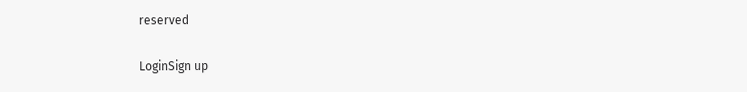reserved

LoginSign up